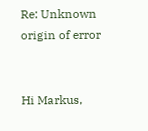Re: Unknown origin of error


Hi Markus,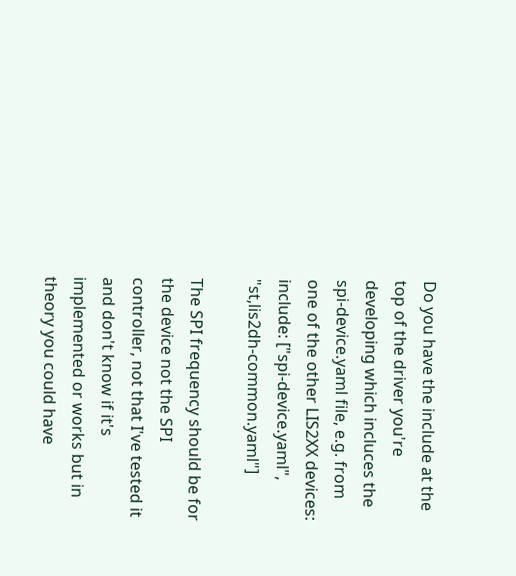Do you have the include at the top of the driver you're developing which incluces the spi-device.yaml file, e.g. from one of the other LIS2XX devices:
include: ["spi-device.yaml", "st,lis2dh-common.yaml"]

The SPI frequency should be for the device not the SPI controller, not that I've tested it and don't know if it's implemented or works but in theory you could have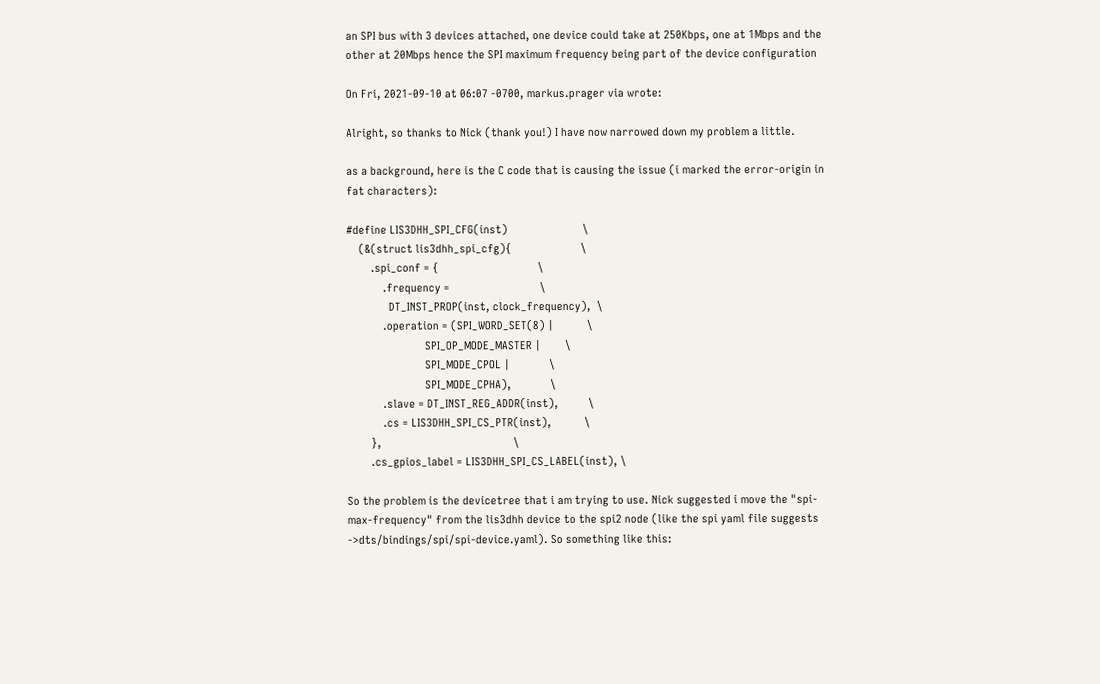an SPI bus with 3 devices attached, one device could take at 250Kbps, one at 1Mbps and the other at 20Mbps hence the SPI maximum frequency being part of the device configuration

On Fri, 2021-09-10 at 06:07 -0700, markus.prager via wrote:

Alright, so thanks to Nick (thank you!) I have now narrowed down my problem a little.

as a background, here is the C code that is causing the issue (i marked the error-origin in fat characters):

#define LIS3DHH_SPI_CFG(inst)                         \
    (&(struct lis3dhh_spi_cfg){                       \
        .spi_conf = {                                 \
            .frequency =                              \
              DT_INST_PROP(inst, clock_frequency),  \
            .operation = (SPI_WORD_SET(8) |           \
                          SPI_OP_MODE_MASTER |        \
                          SPI_MODE_CPOL |             \
                          SPI_MODE_CPHA),             \
            .slave = DT_INST_REG_ADDR(inst),          \
            .cs = LIS3DHH_SPI_CS_PTR(inst),           \
        },                                            \
        .cs_gpios_label = LIS3DHH_SPI_CS_LABEL(inst), \

So the problem is the devicetree that i am trying to use. Nick suggested i move the "spi-max-frequency" from the lis3dhh device to the spi2 node (like the spi yaml file suggests ->dts/bindings/spi/spi-device.yaml). So something like this: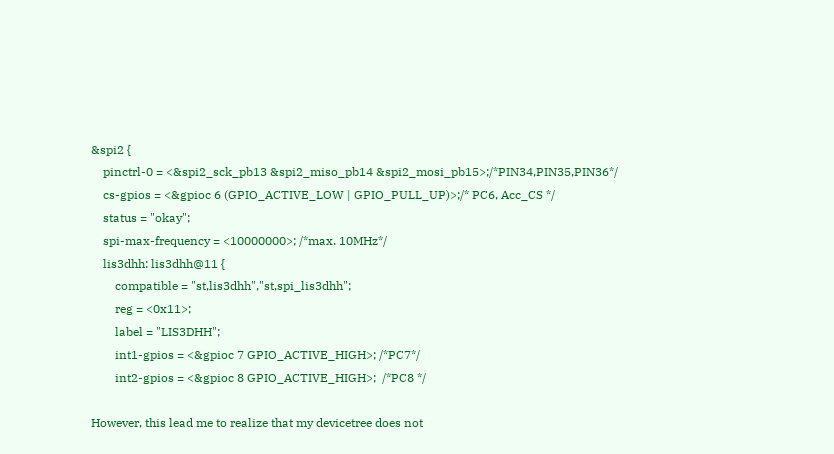&spi2 {
    pinctrl-0 = <&spi2_sck_pb13 &spi2_miso_pb14 &spi2_mosi_pb15>;/*PIN34,PIN35,PIN36*/
    cs-gpios = <&gpioc 6 (GPIO_ACTIVE_LOW | GPIO_PULL_UP)>;/* PC6, Acc_CS */
    status = "okay";
    spi-max-frequency = <10000000>; /*max. 10MHz*/
    lis3dhh: lis3dhh@11 {
        compatible = "st,lis3dhh","st,spi_lis3dhh";
        reg = <0x11>;
        label = "LIS3DHH";
        int1-gpios = <&gpioc 7 GPIO_ACTIVE_HIGH>; /*PC7*/
        int2-gpios = <&gpioc 8 GPIO_ACTIVE_HIGH>;  /*PC8 */

However, this lead me to realize that my devicetree does not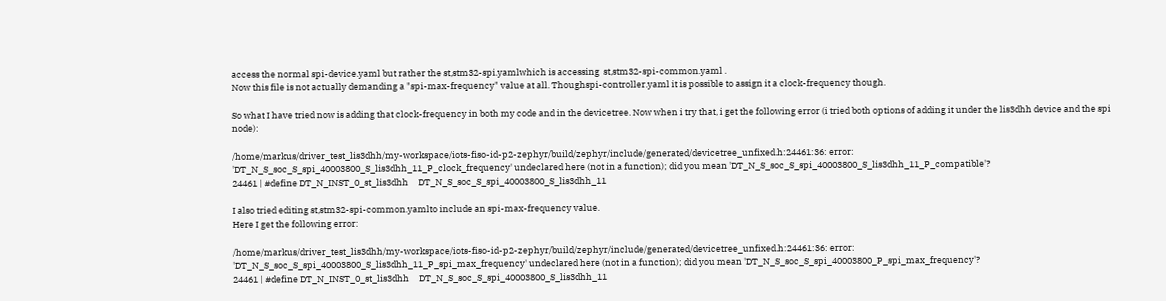access the normal spi-device.yaml but rather the st,stm32-spi.yamlwhich is accessing  st,stm32-spi-common.yaml .
Now this file is not actually demanding a "spi-max-frequency" value at all. Thoughspi-controller.yaml it is possible to assign it a clock-frequency though.

So what I have tried now is adding that clock-frequency in both my code and in the devicetree. Now when i try that, i get the following error (i tried both options of adding it under the lis3dhh device and the spi node):

/home/markus/driver_test_lis3dhh/my-workspace/iots-fiso-id-p2-zephyr/build/zephyr/include/generated/devicetree_unfixed.h:24461:36: error: 'DT_N_S_soc_S_spi_40003800_S_lis3dhh_11_P_clock_frequency' undeclared here (not in a function); did you mean 'DT_N_S_soc_S_spi_40003800_S_lis3dhh_11_P_compatible'?
24461 | #define DT_N_INST_0_st_lis3dhh     DT_N_S_soc_S_spi_40003800_S_lis3dhh_11

I also tried editing st,stm32-spi-common.yamlto include an spi-max-frequency value.
Here I get the following error:

/home/markus/driver_test_lis3dhh/my-workspace/iots-fiso-id-p2-zephyr/build/zephyr/include/generated/devicetree_unfixed.h:24461:36: error: 'DT_N_S_soc_S_spi_40003800_S_lis3dhh_11_P_spi_max_frequency' undeclared here (not in a function); did you mean 'DT_N_S_soc_S_spi_40003800_P_spi_max_frequency'?
24461 | #define DT_N_INST_0_st_lis3dhh     DT_N_S_soc_S_spi_40003800_S_lis3dhh_11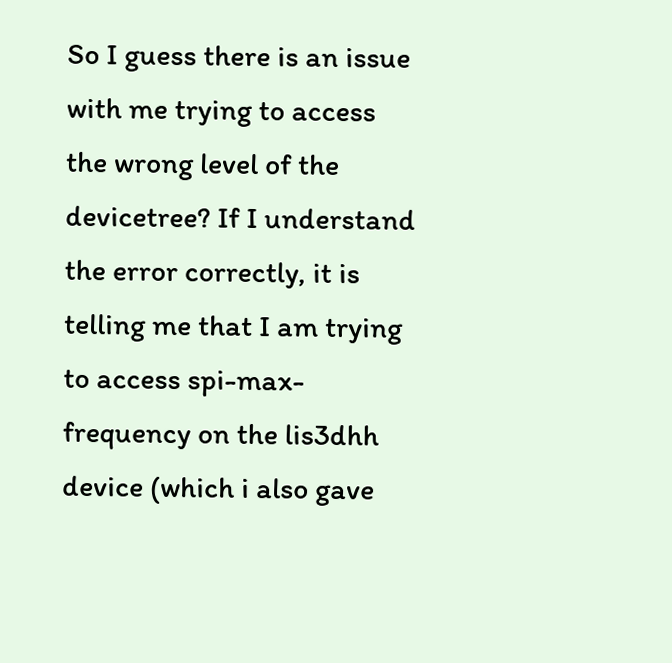So I guess there is an issue with me trying to access the wrong level of the devicetree? If I understand the error correctly, it is telling me that I am trying to access spi-max-frequency on the lis3dhh device (which i also gave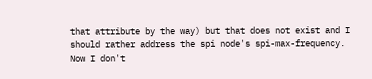that attribute by the way) but that does not exist and I should rather address the spi node's spi-max-frequency.
Now I don't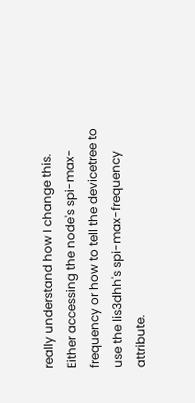really understand how I change this. Either accessing the node's spi-max-frequency or how to tell the devicetree to use the lis3dhh's spi-max-frequency attribute.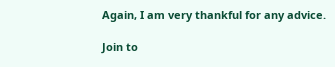Again, I am very thankful for any advice.

Join to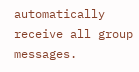automatically receive all group messages.